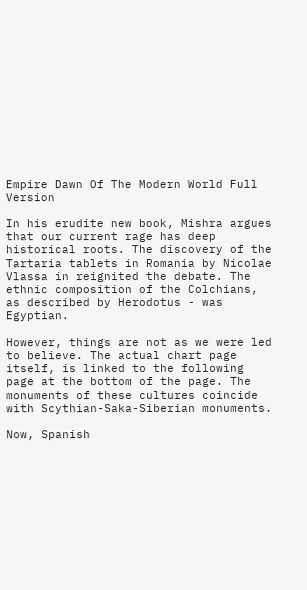Empire Dawn Of The Modern World Full Version

In his erudite new book, Mishra argues that our current rage has deep historical roots. The discovery of the Tartaria tablets in Romania by Nicolae Vlassa in reignited the debate. The ethnic composition of the Colchians, as described by Herodotus - was Egyptian.

However, things are not as we were led to believe. The actual chart page itself, is linked to the following page at the bottom of the page. The monuments of these cultures coincide with Scythian-Saka-Siberian monuments.

Now, Spanish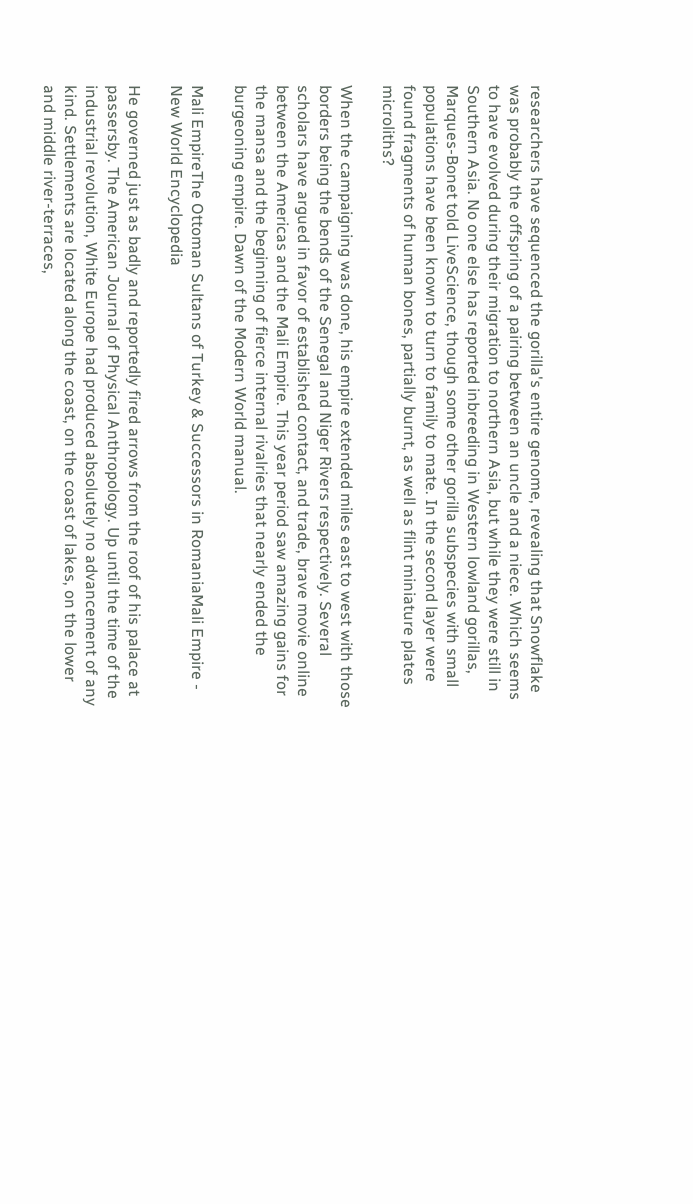researchers have sequenced the gorilla's entire genome, revealing that Snowflake was probably the offspring of a pairing between an uncle and a niece. Which seems to have evolved during their migration to northern Asia, but while they were still in Southern Asia. No one else has reported inbreeding in Western lowland gorillas, Marques-Bonet told LiveScience, though some other gorilla subspecies with small populations have been known to turn to family to mate. In the second layer were found fragments of human bones, partially burnt, as well as flint miniature plates microliths?

When the campaigning was done, his empire extended miles east to west with those borders being the bends of the Senegal and Niger Rivers respectively. Several scholars have argued in favor of established contact, and trade, brave movie online between the Americas and the Mali Empire. This year period saw amazing gains for the mansa and the beginning of fierce internal rivalries that nearly ended the burgeoning empire. Dawn of the Modern World manual.

Mali EmpireThe Ottoman Sultans of Turkey & Successors in RomaniaMali Empire - New World Encyclopedia

He governed just as badly and reportedly fired arrows from the roof of his palace at passersby. The American Journal of Physical Anthropology. Up until the time of the industrial revolution, White Europe had produced absolutely no advancement of any kind. Settlements are located along the coast, on the coast of lakes, on the lower and middle river-terraces,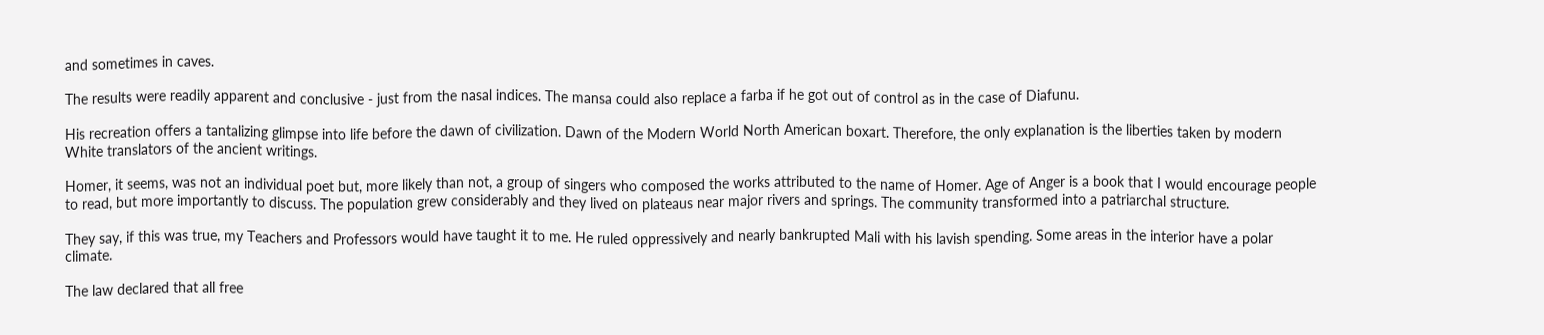and sometimes in caves.

The results were readily apparent and conclusive - just from the nasal indices. The mansa could also replace a farba if he got out of control as in the case of Diafunu.

His recreation offers a tantalizing glimpse into life before the dawn of civilization. Dawn of the Modern World North American boxart. Therefore, the only explanation is the liberties taken by modern White translators of the ancient writings.

Homer, it seems, was not an individual poet but, more likely than not, a group of singers who composed the works attributed to the name of Homer. Age of Anger is a book that I would encourage people to read, but more importantly to discuss. The population grew considerably and they lived on plateaus near major rivers and springs. The community transformed into a patriarchal structure.

They say, if this was true, my Teachers and Professors would have taught it to me. He ruled oppressively and nearly bankrupted Mali with his lavish spending. Some areas in the interior have a polar climate.

The law declared that all free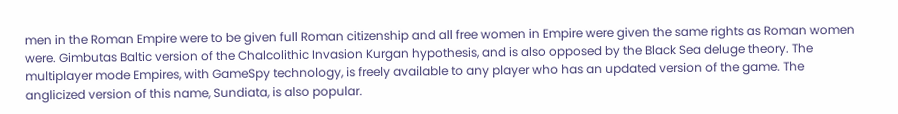men in the Roman Empire were to be given full Roman citizenship and all free women in Empire were given the same rights as Roman women were. Gimbutas Baltic version of the Chalcolithic Invasion Kurgan hypothesis, and is also opposed by the Black Sea deluge theory. The multiplayer mode Empires, with GameSpy technology, is freely available to any player who has an updated version of the game. The anglicized version of this name, Sundiata, is also popular.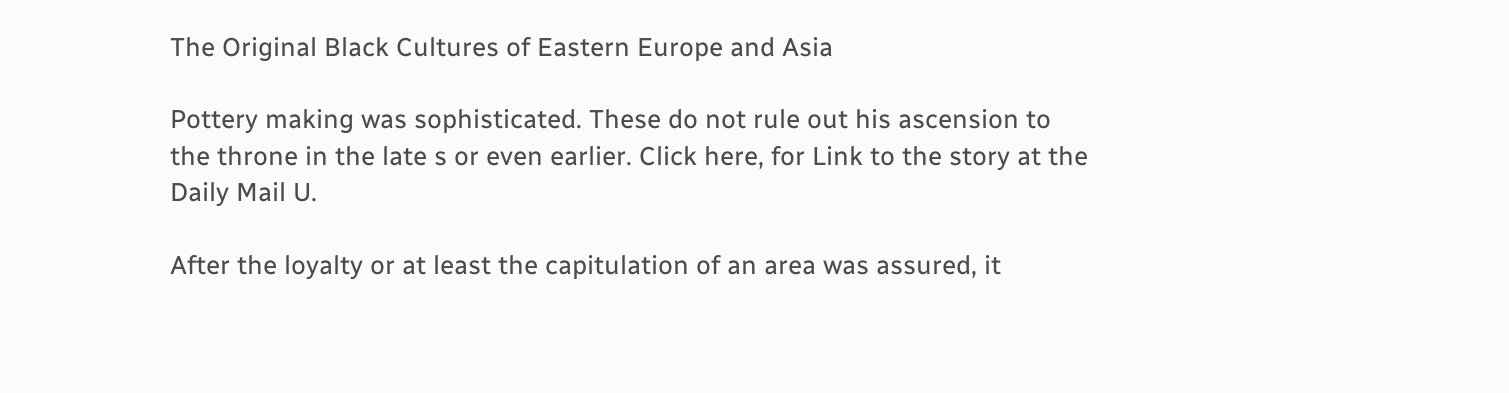The Original Black Cultures of Eastern Europe and Asia

Pottery making was sophisticated. These do not rule out his ascension to the throne in the late s or even earlier. Click here, for Link to the story at the Daily Mail U.

After the loyalty or at least the capitulation of an area was assured, it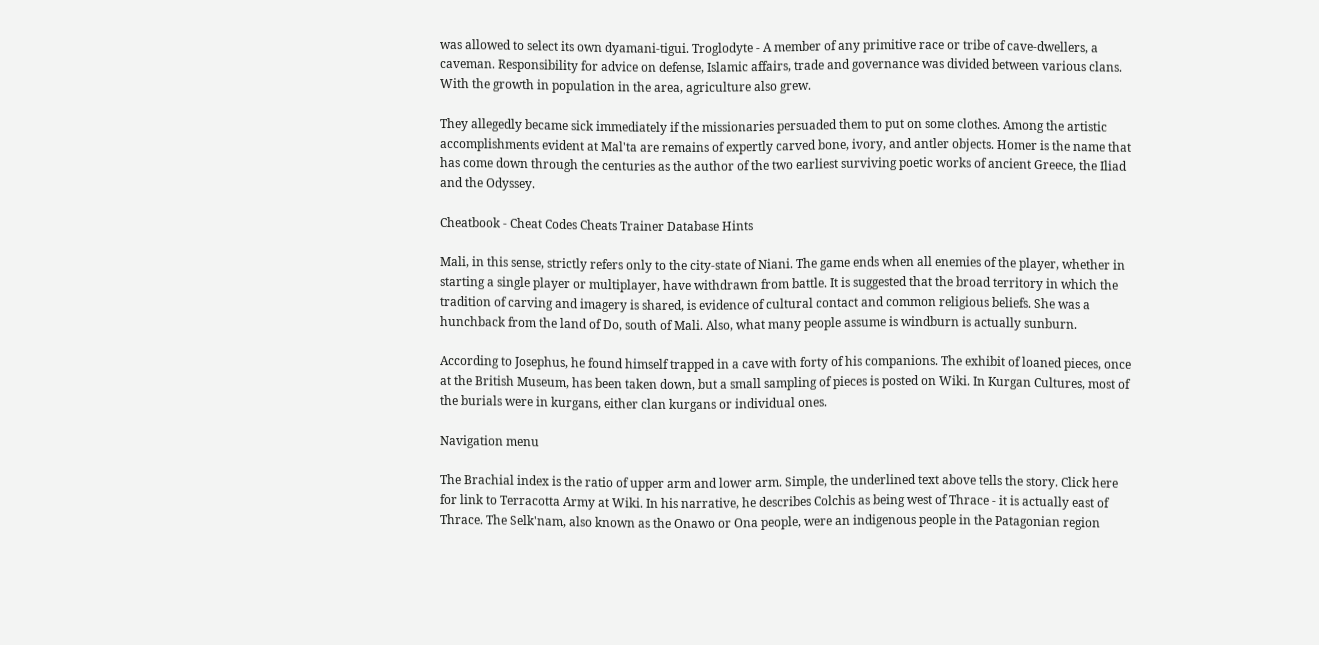was allowed to select its own dyamani-tigui. Troglodyte - A member of any primitive race or tribe of cave-dwellers, a caveman. Responsibility for advice on defense, Islamic affairs, trade and governance was divided between various clans. With the growth in population in the area, agriculture also grew.

They allegedly became sick immediately if the missionaries persuaded them to put on some clothes. Among the artistic accomplishments evident at Mal'ta are remains of expertly carved bone, ivory, and antler objects. Homer is the name that has come down through the centuries as the author of the two earliest surviving poetic works of ancient Greece, the Iliad and the Odyssey.

Cheatbook - Cheat Codes Cheats Trainer Database Hints

Mali, in this sense, strictly refers only to the city-state of Niani. The game ends when all enemies of the player, whether in starting a single player or multiplayer, have withdrawn from battle. It is suggested that the broad territory in which the tradition of carving and imagery is shared, is evidence of cultural contact and common religious beliefs. She was a hunchback from the land of Do, south of Mali. Also, what many people assume is windburn is actually sunburn.

According to Josephus, he found himself trapped in a cave with forty of his companions. The exhibit of loaned pieces, once at the British Museum, has been taken down, but a small sampling of pieces is posted on Wiki. In Kurgan Cultures, most of the burials were in kurgans, either clan kurgans or individual ones.

Navigation menu

The Brachial index is the ratio of upper arm and lower arm. Simple, the underlined text above tells the story. Click here for link to Terracotta Army at Wiki. In his narrative, he describes Colchis as being west of Thrace - it is actually east of Thrace. The Selk'nam, also known as the Onawo or Ona people, were an indigenous people in the Patagonian region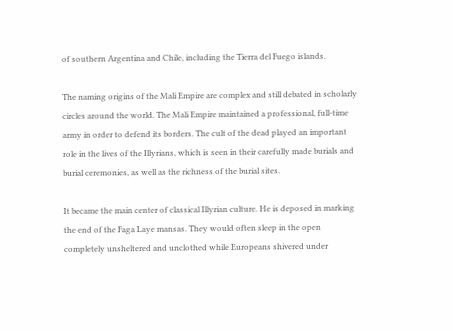of southern Argentina and Chile, including the Tierra del Fuego islands.

The naming origins of the Mali Empire are complex and still debated in scholarly circles around the world. The Mali Empire maintained a professional, full-time army in order to defend its borders. The cult of the dead played an important role in the lives of the Illyrians, which is seen in their carefully made burials and burial ceremonies, as well as the richness of the burial sites.

It became the main center of classical Illyrian culture. He is deposed in marking the end of the Faga Laye mansas. They would often sleep in the open completely unsheltered and unclothed while Europeans shivered under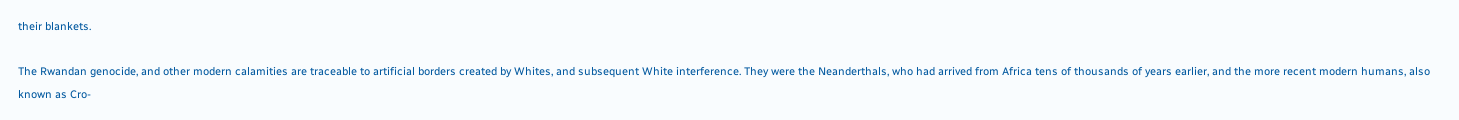their blankets.

The Rwandan genocide, and other modern calamities are traceable to artificial borders created by Whites, and subsequent White interference. They were the Neanderthals, who had arrived from Africa tens of thousands of years earlier, and the more recent modern humans, also known as Cro-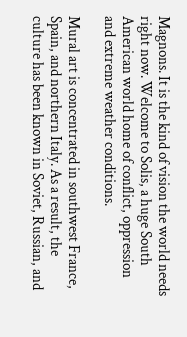Magnons. It is the kind of vision the world needs right now. Welcome to Solis, a huge South American world home of conflict, oppression and extreme weather conditions.

Mural art is concentrated in southwest France, Spain, and northern Italy. As a result, the culture has been known in Soviet, Russian, and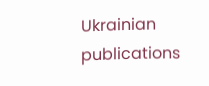Ukrainian publications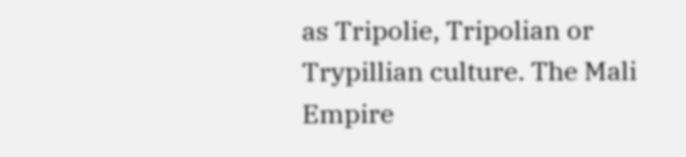as Tripolie, Tripolian or Trypillian culture. The Mali Empire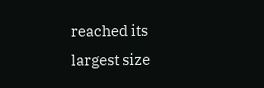reached its largest size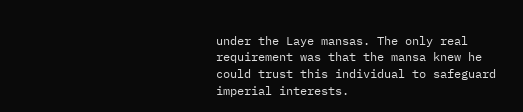under the Laye mansas. The only real requirement was that the mansa knew he could trust this individual to safeguard imperial interests.